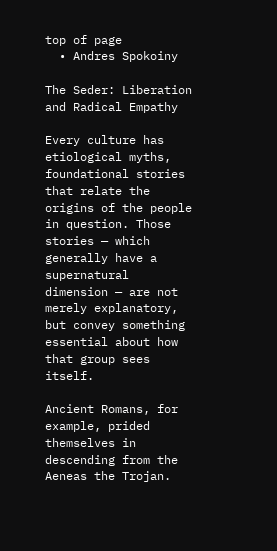top of page
  • Andres Spokoiny

The Seder: Liberation and Radical Empathy

Every culture has etiological myths, foundational stories that relate the origins of the people in question. Those stories — which generally have a supernatural dimension — are not merely explanatory, but convey something essential about how that group sees itself.

Ancient Romans, for example, prided themselves in descending from the Aeneas the Trojan.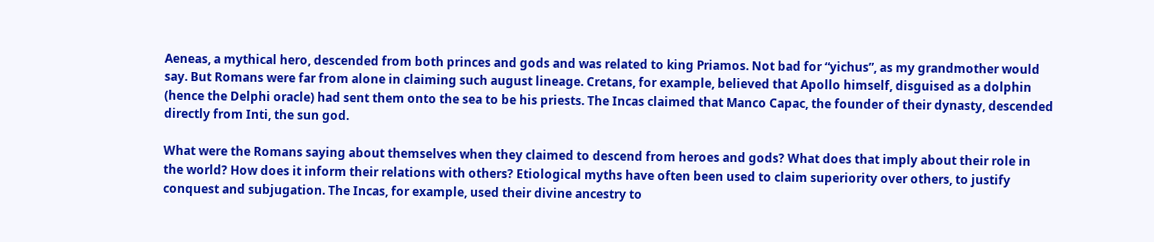Aeneas, a mythical hero, descended from both princes and gods and was related to king Priamos. Not bad for “yichus”, as my grandmother would say. But Romans were far from alone in claiming such august lineage. Cretans, for example, believed that Apollo himself, disguised as a dolphin (hence the Delphi oracle) had sent them onto the sea to be his priests. The Incas claimed that Manco Capac, the founder of their dynasty, descended directly from Inti, the sun god.

What were the Romans saying about themselves when they claimed to descend from heroes and gods? What does that imply about their role in the world? How does it inform their relations with others? Etiological myths have often been used to claim superiority over others, to justify conquest and subjugation. The Incas, for example, used their divine ancestry to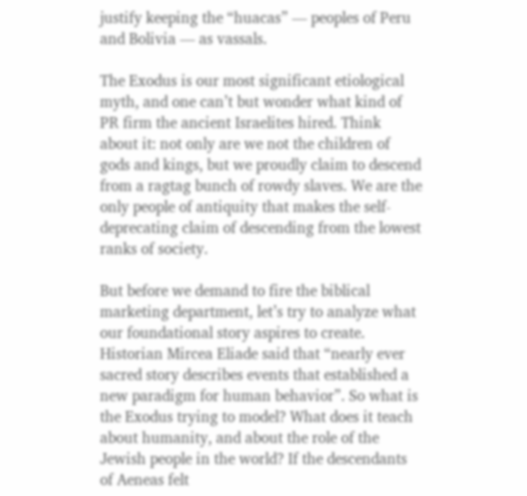justify keeping the “huacas” — peoples of Peru and Bolivia — as vassals.

The Exodus is our most significant etiological myth, and one can’t but wonder what kind of PR firm the ancient Israelites hired. Think about it: not only are we not the children of gods and kings, but we proudly claim to descend from a ragtag bunch of rowdy slaves. We are the only people of antiquity that makes the self-deprecating claim of descending from the lowest ranks of society.

But before we demand to fire the biblical marketing department, let’s try to analyze what our foundational story aspires to create. Historian Mircea Eliade said that “nearly ever sacred story describes events that established a new paradigm for human behavior”. So what is the Exodus trying to model? What does it teach about humanity, and about the role of the Jewish people in the world? If the descendants of Aeneas felt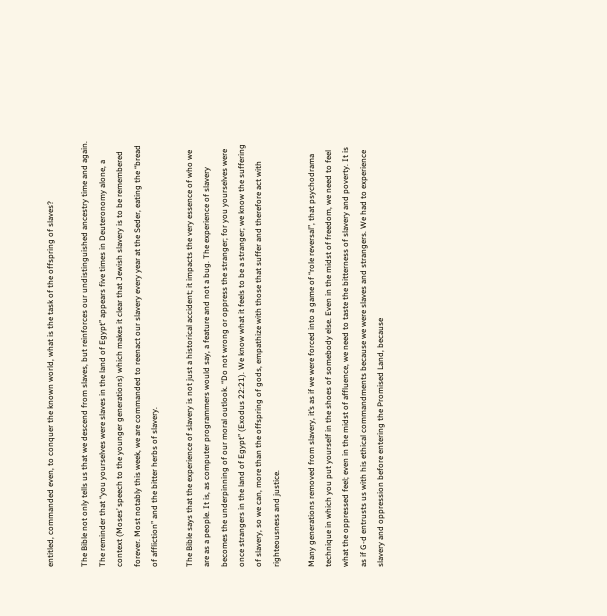entitled, commanded even, to conquer the known world, what is the task of the offspring of slaves?

The Bible not only tells us that we descend from slaves, but reinforces our undistinguished ancestry time and again. The reminder that “you yourselves were slaves in the land of Egypt” appears five times in Deuteronomy alone, a context (Moses’ speech to the younger generations) which makes it clear that Jewish slavery is to be remembered forever. Most notably this week, we are commanded to reenact our slavery every year at the Seder, eating the “bread of affliction” and the bitter herbs of slavery.

The Bible says that the experience of slavery is not just a historical accident; it impacts the very essence of who we are as a people. It is, as computer programmers would say, a feature and not a bug. The experience of slavery becomes the underpinning of our moral outlook. “Do not wrong or oppress the stranger; for you yourselves were once strangers in the land of Egypt” (Exodus 22:21). We know what it feels to be a stranger; we know the suffering of slavery, so we can, more than the offspring of gods, empathize with those that suffer and therefore act with righteousness and justice.

Many generations removed from slavery, it’s as if we were forced into a game of “role reversal”, that psychodrama technique in which you put yourself in the shoes of somebody else. Even in the midst of freedom, we need to feel what the oppressed feel; even in the midst of affluence, we need to taste the bitterness of slavery and poverty. It is as if G-d entrusts us with his ethical commandments because we were slaves and strangers. We had to experience slavery and oppression before entering the Promised Land, because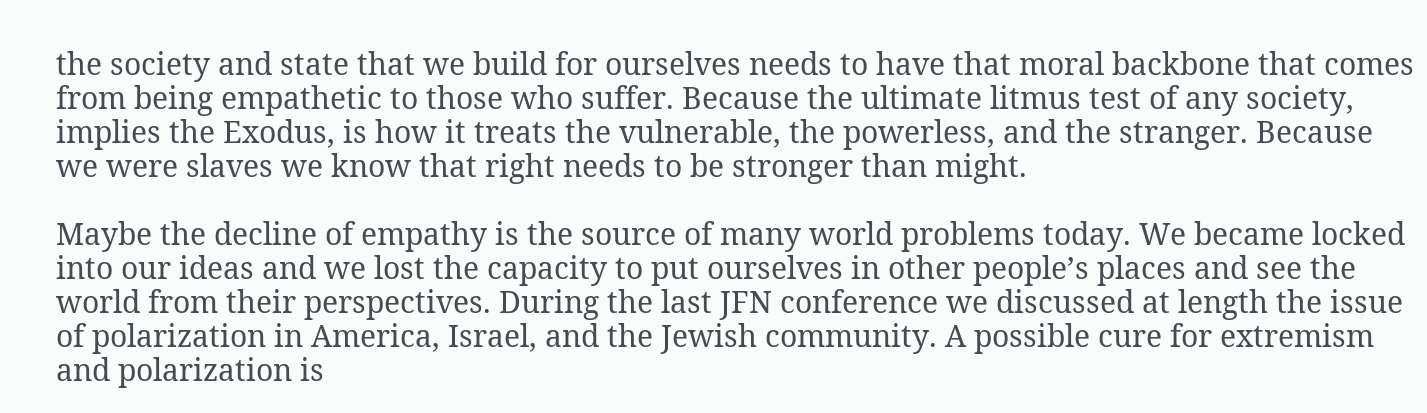the society and state that we build for ourselves needs to have that moral backbone that comes from being empathetic to those who suffer. Because the ultimate litmus test of any society, implies the Exodus, is how it treats the vulnerable, the powerless, and the stranger. Because we were slaves we know that right needs to be stronger than might.

Maybe the decline of empathy is the source of many world problems today. We became locked into our ideas and we lost the capacity to put ourselves in other people’s places and see the world from their perspectives. During the last JFN conference we discussed at length the issue of polarization in America, Israel, and the Jewish community. A possible cure for extremism and polarization is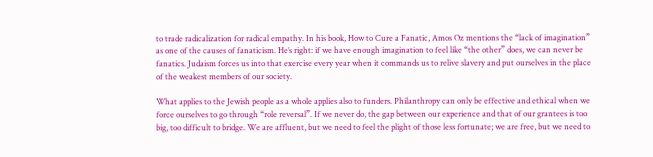to trade radicalization for radical empathy. In his book, How to Cure a Fanatic, Amos Oz mentions the “lack of imagination” as one of the causes of fanaticism. He’s right: if we have enough imagination to feel like “the other” does, we can never be fanatics. Judaism forces us into that exercise every year when it commands us to relive slavery and put ourselves in the place of the weakest members of our society.

What applies to the Jewish people as a whole applies also to funders. Philanthropy can only be effective and ethical when we force ourselves to go through “role reversal”. If we never do, the gap between our experience and that of our grantees is too big, too difficult to bridge. We are affluent, but we need to feel the plight of those less fortunate; we are free, but we need to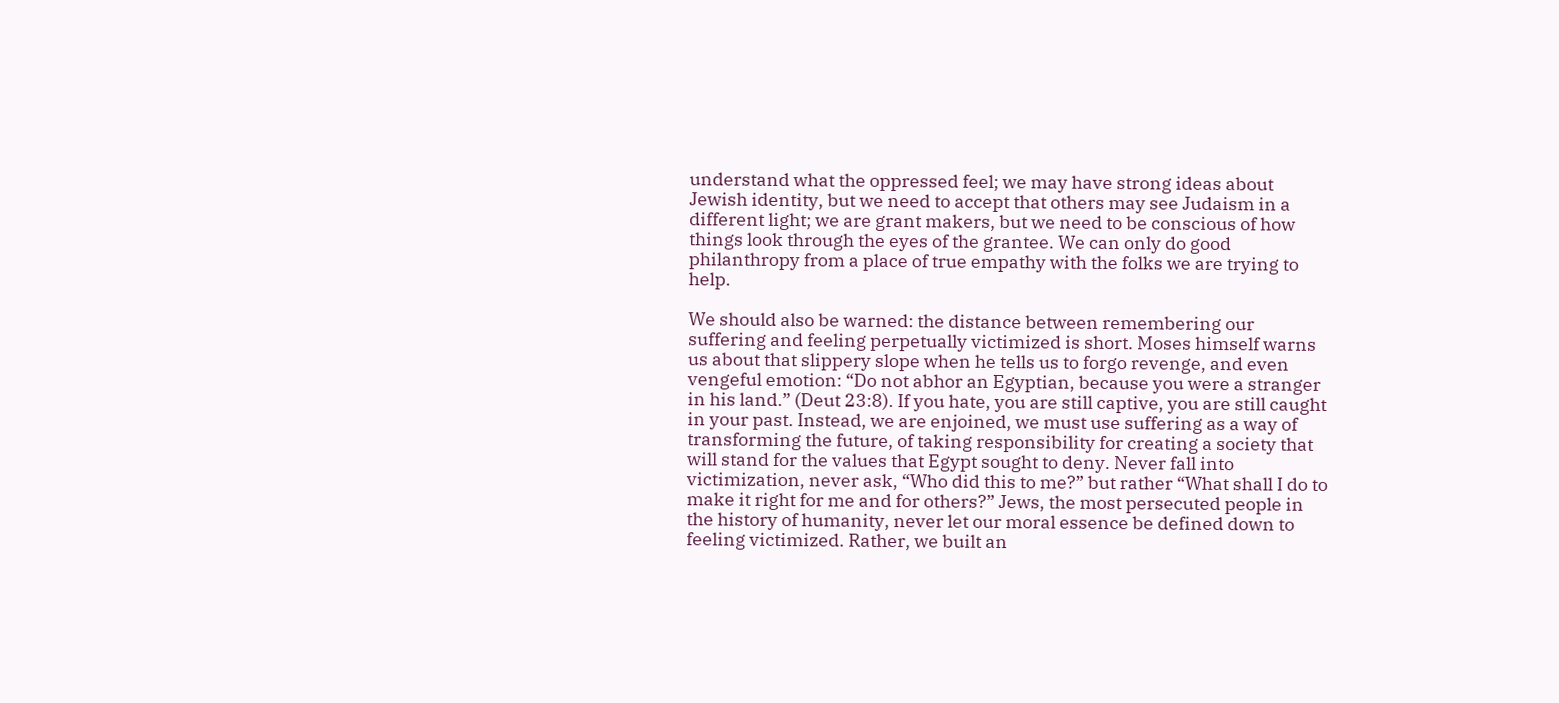understand what the oppressed feel; we may have strong ideas about Jewish identity, but we need to accept that others may see Judaism in a different light; we are grant makers, but we need to be conscious of how things look through the eyes of the grantee. We can only do good philanthropy from a place of true empathy with the folks we are trying to help.

We should also be warned: the distance between remembering our suffering and feeling perpetually victimized is short. Moses himself warns us about that slippery slope when he tells us to forgo revenge, and even vengeful emotion: “Do not abhor an Egyptian, because you were a stranger in his land.” (Deut 23:8). If you hate, you are still captive, you are still caught in your past. Instead, we are enjoined, we must use suffering as a way of transforming the future, of taking responsibility for creating a society that will stand for the values that Egypt sought to deny. Never fall into victimization, never ask, “Who did this to me?” but rather “What shall I do to make it right for me and for others?” Jews, the most persecuted people in the history of humanity, never let our moral essence be defined down to feeling victimized. Rather, we built an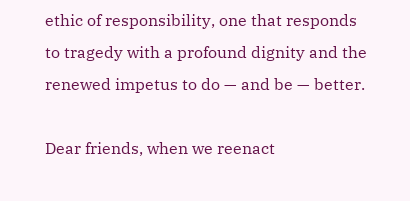ethic of responsibility, one that responds to tragedy with a profound dignity and the renewed impetus to do — and be — better.

Dear friends, when we reenact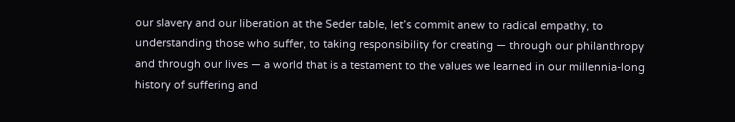our slavery and our liberation at the Seder table, let’s commit anew to radical empathy, to understanding those who suffer, to taking responsibility for creating — through our philanthropy and through our lives — a world that is a testament to the values we learned in our millennia-long history of suffering and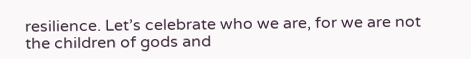resilience. Let’s celebrate who we are, for we are not the children of gods and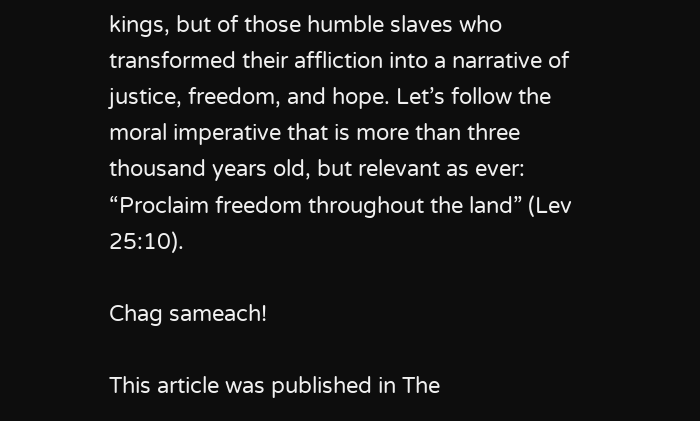kings, but of those humble slaves who transformed their affliction into a narrative of justice, freedom, and hope. Let’s follow the moral imperative that is more than three thousand years old, but relevant as ever: “Proclaim freedom throughout the land” (Lev 25:10).

Chag sameach!

This article was published in The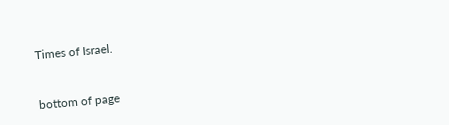Times of Israel.


bottom of page